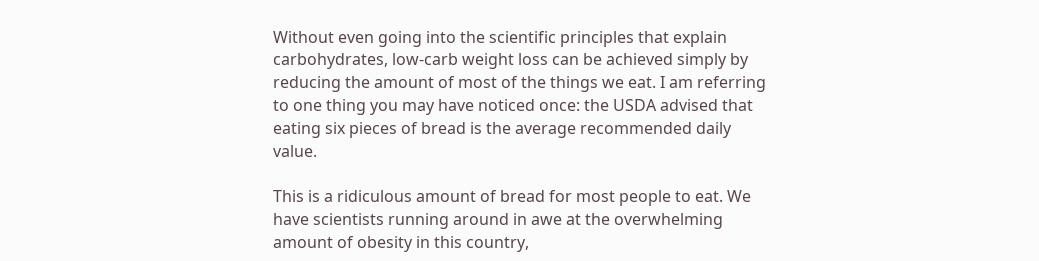Without even going into the scientific principles that explain carbohydrates, low-carb weight loss can be achieved simply by reducing the amount of most of the things we eat. I am referring to one thing you may have noticed once: the USDA advised that eating six pieces of bread is the average recommended daily value.

This is a ridiculous amount of bread for most people to eat. We have scientists running around in awe at the overwhelming amount of obesity in this country,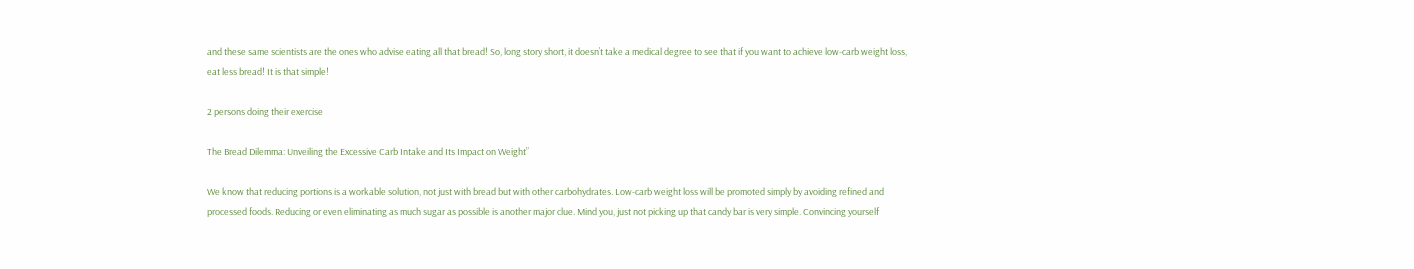and these same scientists are the ones who advise eating all that bread! So, long story short, it doesn’t take a medical degree to see that if you want to achieve low-carb weight loss, eat less bread! It is that simple!

2 persons doing their exercise

The Bread Dilemma: Unveiling the Excessive Carb Intake and Its Impact on Weight”

We know that reducing portions is a workable solution, not just with bread but with other carbohydrates. Low-carb weight loss will be promoted simply by avoiding refined and processed foods. Reducing or even eliminating as much sugar as possible is another major clue. Mind you, just not picking up that candy bar is very simple. Convincing yourself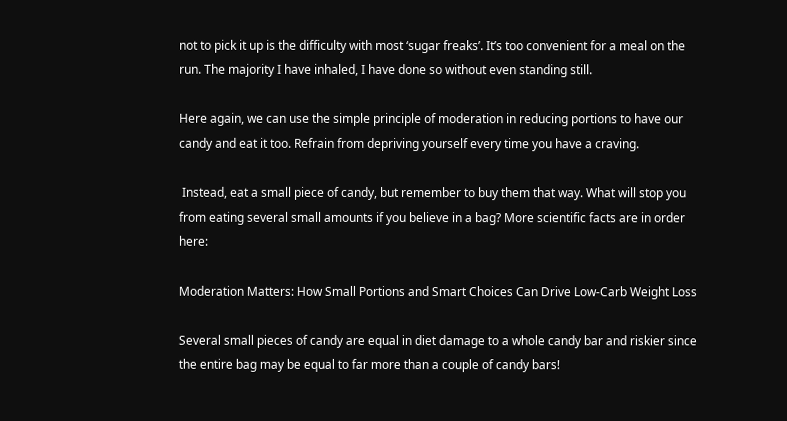not to pick it up is the difficulty with most ‘sugar freaks’. It’s too convenient for a meal on the run. The majority I have inhaled, I have done so without even standing still.

Here again, we can use the simple principle of moderation in reducing portions to have our candy and eat it too. Refrain from depriving yourself every time you have a craving.

 Instead, eat a small piece of candy, but remember to buy them that way. What will stop you from eating several small amounts if you believe in a bag? More scientific facts are in order here:

Moderation Matters: How Small Portions and Smart Choices Can Drive Low-Carb Weight Loss

Several small pieces of candy are equal in diet damage to a whole candy bar and riskier since the entire bag may be equal to far more than a couple of candy bars!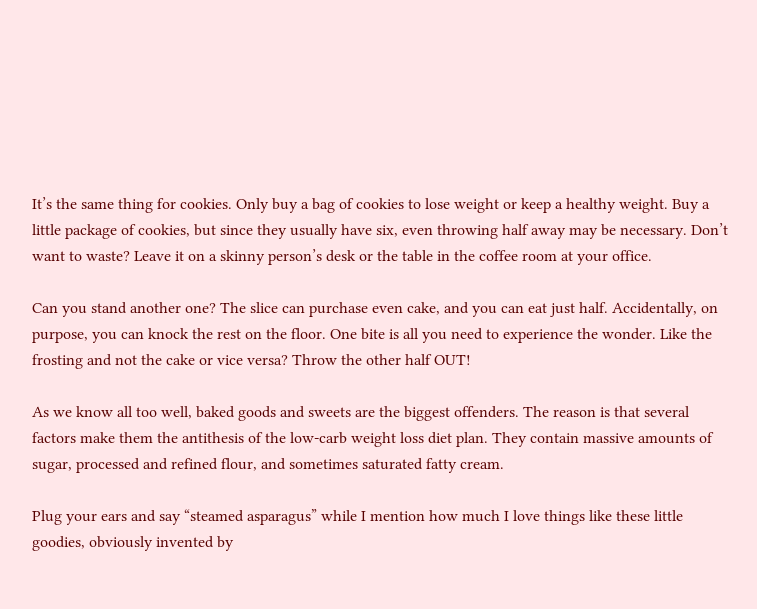It’s the same thing for cookies. Only buy a bag of cookies to lose weight or keep a healthy weight. Buy a little package of cookies, but since they usually have six, even throwing half away may be necessary. Don’t want to waste? Leave it on a skinny person’s desk or the table in the coffee room at your office.

Can you stand another one? The slice can purchase even cake, and you can eat just half. Accidentally, on purpose, you can knock the rest on the floor. One bite is all you need to experience the wonder. Like the frosting and not the cake or vice versa? Throw the other half OUT!

As we know all too well, baked goods and sweets are the biggest offenders. The reason is that several factors make them the antithesis of the low-carb weight loss diet plan. They contain massive amounts of sugar, processed and refined flour, and sometimes saturated fatty cream.

Plug your ears and say “steamed asparagus” while I mention how much I love things like these little goodies, obviously invented by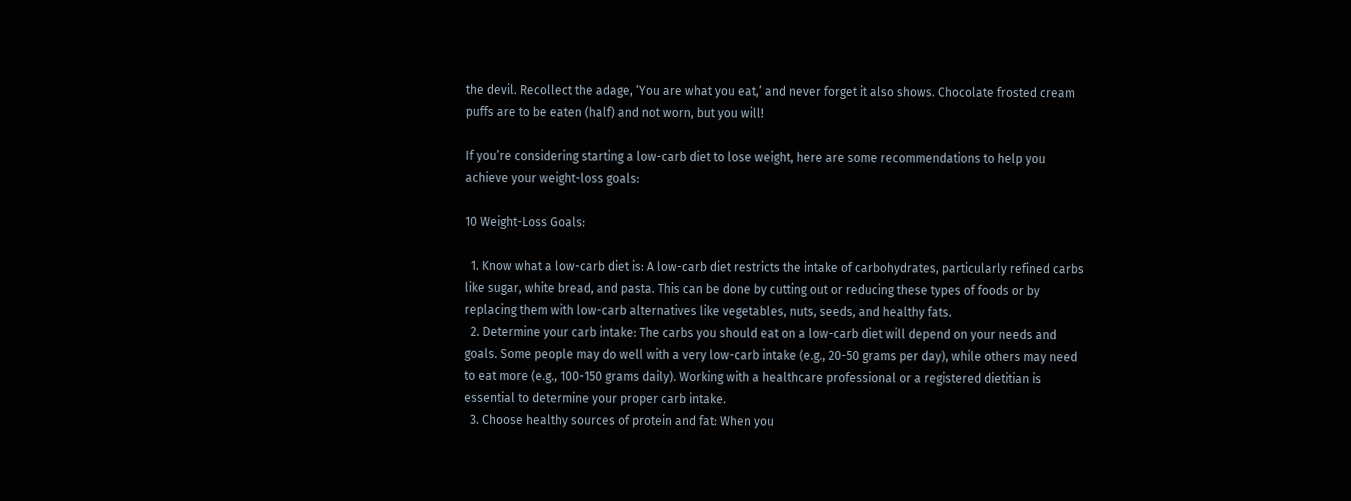the devil. Recollect the adage, ‘You are what you eat,’ and never forget it also shows. Chocolate frosted cream puffs are to be eaten (half) and not worn, but you will!

If you’re considering starting a low-carb diet to lose weight, here are some recommendations to help you achieve your weight-loss goals:

10 Weight-Loss Goals:

  1. Know what a low-carb diet is: A low-carb diet restricts the intake of carbohydrates, particularly refined carbs like sugar, white bread, and pasta. This can be done by cutting out or reducing these types of foods or by replacing them with low-carb alternatives like vegetables, nuts, seeds, and healthy fats.
  2. Determine your carb intake: The carbs you should eat on a low-carb diet will depend on your needs and goals. Some people may do well with a very low-carb intake (e.g., 20-50 grams per day), while others may need to eat more (e.g., 100-150 grams daily). Working with a healthcare professional or a registered dietitian is essential to determine your proper carb intake.
  3. Choose healthy sources of protein and fat: When you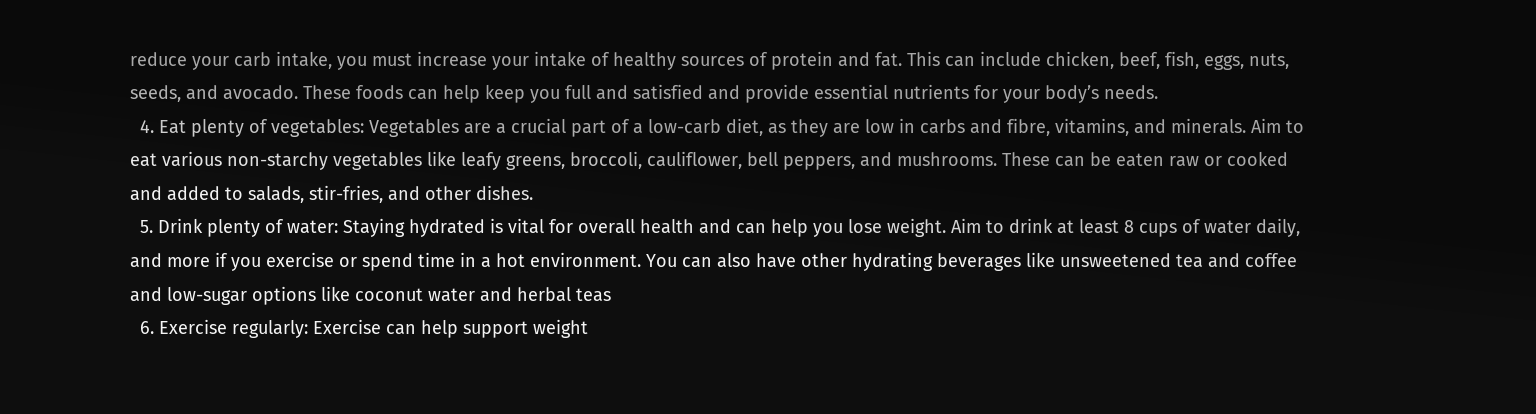reduce your carb intake, you must increase your intake of healthy sources of protein and fat. This can include chicken, beef, fish, eggs, nuts, seeds, and avocado. These foods can help keep you full and satisfied and provide essential nutrients for your body’s needs.
  4. Eat plenty of vegetables: Vegetables are a crucial part of a low-carb diet, as they are low in carbs and fibre, vitamins, and minerals. Aim to eat various non-starchy vegetables like leafy greens, broccoli, cauliflower, bell peppers, and mushrooms. These can be eaten raw or cooked and added to salads, stir-fries, and other dishes.
  5. Drink plenty of water: Staying hydrated is vital for overall health and can help you lose weight. Aim to drink at least 8 cups of water daily, and more if you exercise or spend time in a hot environment. You can also have other hydrating beverages like unsweetened tea and coffee and low-sugar options like coconut water and herbal teas
  6. Exercise regularly: Exercise can help support weight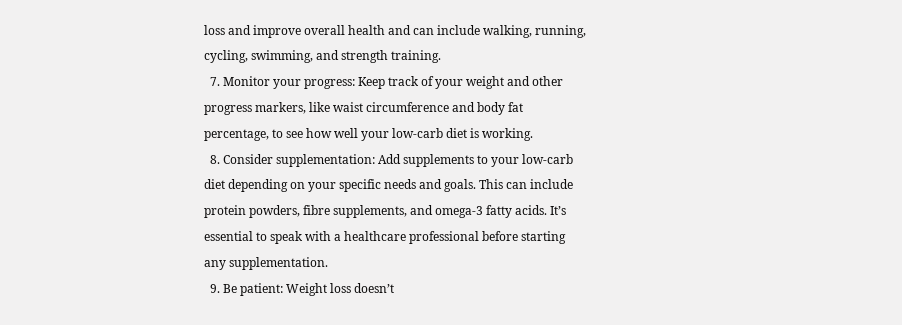loss and improve overall health and can include walking, running, cycling, swimming, and strength training.
  7. Monitor your progress: Keep track of your weight and other progress markers, like waist circumference and body fat percentage, to see how well your low-carb diet is working.
  8. Consider supplementation: Add supplements to your low-carb diet depending on your specific needs and goals. This can include protein powders, fibre supplements, and omega-3 fatty acids. It’s essential to speak with a healthcare professional before starting any supplementation.
  9. Be patient: Weight loss doesn’t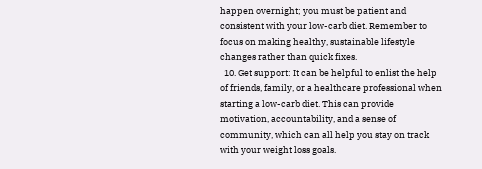happen overnight; you must be patient and consistent with your low-carb diet. Remember to focus on making healthy, sustainable lifestyle changes rather than quick fixes.
  10. Get support: It can be helpful to enlist the help of friends, family, or a healthcare professional when starting a low-carb diet. This can provide motivation, accountability, and a sense of community, which can all help you stay on track with your weight loss goals.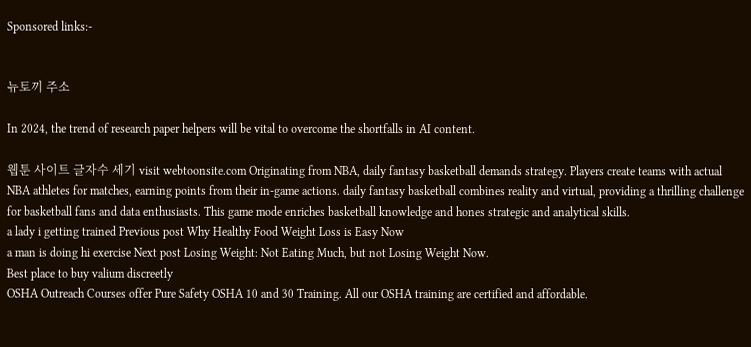Sponsored links:-


뉴토끼 주소

In 2024, the trend of research paper helpers will be vital to overcome the shortfalls in AI content.

웹툰 사이트 글자수 세기 visit webtoonsite.com Originating from NBA, daily fantasy basketball demands strategy. Players create teams with actual NBA athletes for matches, earning points from their in-game actions. daily fantasy basketball combines reality and virtual, providing a thrilling challenge for basketball fans and data enthusiasts. This game mode enriches basketball knowledge and hones strategic and analytical skills.
a lady i getting trained Previous post Why Healthy Food Weight Loss is Easy Now
a man is doing hi exercise Next post Losing Weight: Not Eating Much, but not Losing Weight Now.
Best place to buy valium discreetly
OSHA Outreach Courses offer Pure Safety OSHA 10 and 30 Training. All our OSHA training are certified and affordable.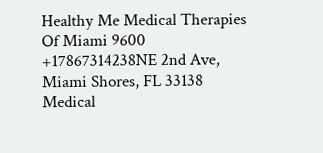Healthy Me Medical Therapies Of Miami 9600 +17867314238NE 2nd Ave, Miami Shores, FL 33138 Medical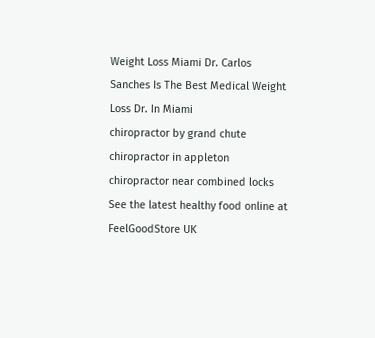Weight Loss Miami Dr. Carlos Sanches Is The Best Medical Weight Loss Dr. In Miami
chiropractor by grand chute chiropractor in appleton chiropractor near combined locks
See the latest healthy food online at FeelGoodStore UK